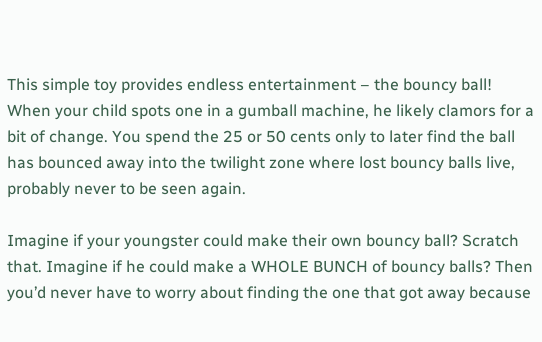This simple toy provides endless entertainment – the bouncy ball! When your child spots one in a gumball machine, he likely clamors for a bit of change. You spend the 25 or 50 cents only to later find the ball has bounced away into the twilight zone where lost bouncy balls live, probably never to be seen again.

Imagine if your youngster could make their own bouncy ball? Scratch that. Imagine if he could make a WHOLE BUNCH of bouncy balls? Then you’d never have to worry about finding the one that got away because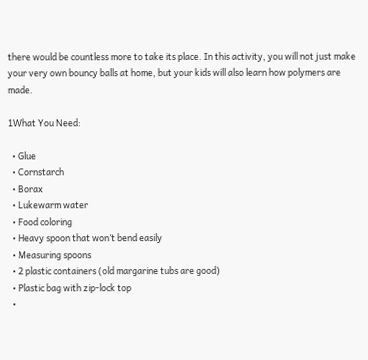there would be countless more to take its place. In this activity, you will not just make your very own bouncy balls at home, but your kids will also learn how polymers are made.

1What You Need:

  • Glue
  • Cornstarch
  • Borax
  • Lukewarm water
  • Food coloring
  • Heavy spoon that won’t bend easily
  • Measuring spoons
  • 2 plastic containers (old margarine tubs are good)
  • Plastic bag with zip-lock top
  •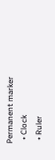Permanent marker
  • Clock
  • Ruler